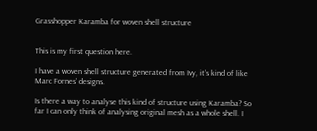Grasshopper Karamba for woven shell structure


This is my first question here.

I have a woven shell structure generated from Ivy, it’s kind of like Marc Fornes’ designs.

Is there a way to analyse this kind of structure using Karamba? So far I can only think of analysing original mesh as a whole shell. I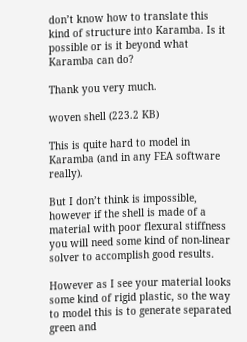don’t know how to translate this kind of structure into Karamba. Is it possible or is it beyond what Karamba can do?

Thank you very much.

woven shell (223.2 KB)

This is quite hard to model in Karamba (and in any FEA software really).

But I don’t think is impossible, however if the shell is made of a material with poor flexural stiffness you will need some kind of non-linear solver to accomplish good results.

However as I see your material looks some kind of rigid plastic, so the way to model this is to generate separated green and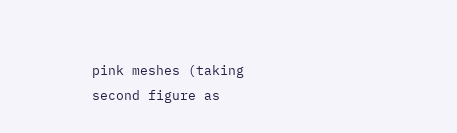pink meshes (taking second figure as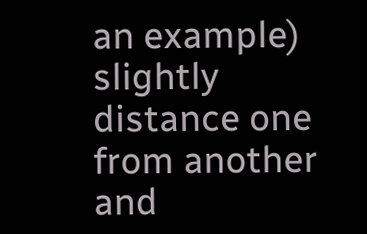an example) slightly distance one from another and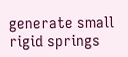generate small rigid springs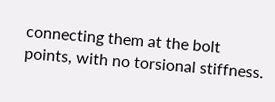connecting them at the bolt points, with no torsional stiffness.